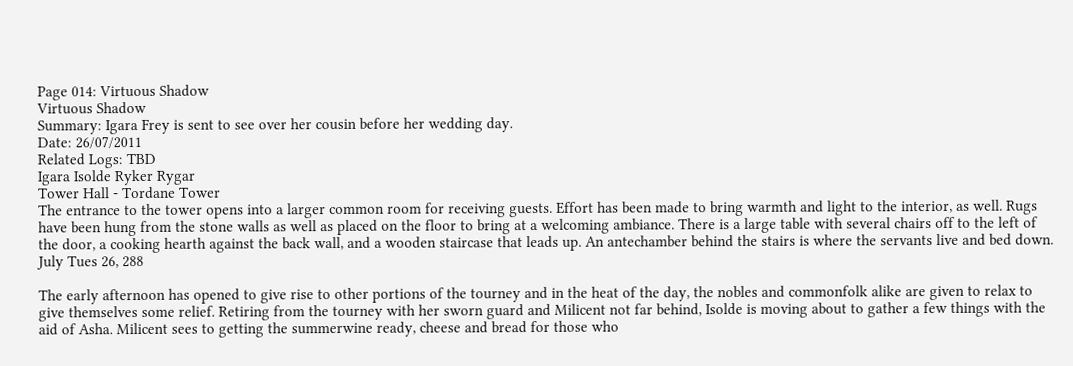Page 014: Virtuous Shadow
Virtuous Shadow
Summary: Igara Frey is sent to see over her cousin before her wedding day.
Date: 26/07/2011
Related Logs: TBD
Igara Isolde Ryker Rygar
Tower Hall - Tordane Tower
The entrance to the tower opens into a larger common room for receiving guests. Effort has been made to bring warmth and light to the interior, as well. Rugs have been hung from the stone walls as well as placed on the floor to bring at a welcoming ambiance. There is a large table with several chairs off to the left of the door, a cooking hearth against the back wall, and a wooden staircase that leads up. An antechamber behind the stairs is where the servants live and bed down.
July Tues 26, 288

The early afternoon has opened to give rise to other portions of the tourney and in the heat of the day, the nobles and commonfolk alike are given to relax to give themselves some relief. Retiring from the tourney with her sworn guard and Milicent not far behind, Isolde is moving about to gather a few things with the aid of Asha. Milicent sees to getting the summerwine ready, cheese and bread for those who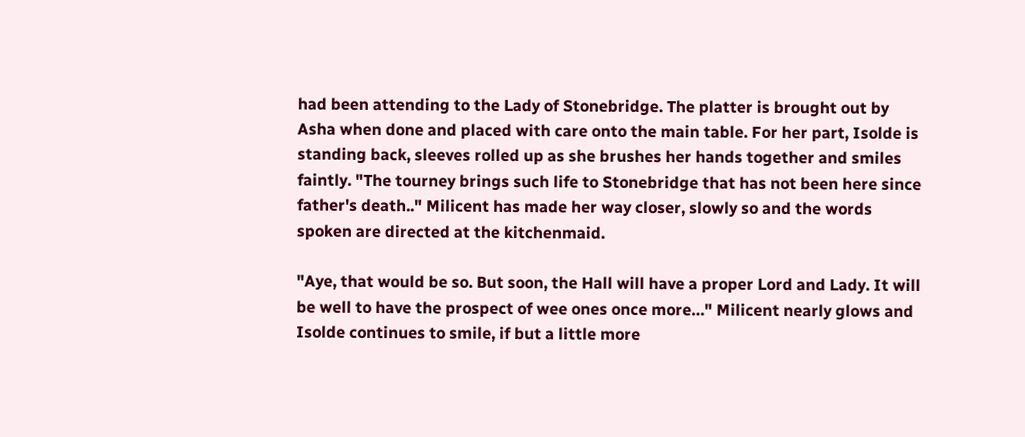had been attending to the Lady of Stonebridge. The platter is brought out by Asha when done and placed with care onto the main table. For her part, Isolde is standing back, sleeves rolled up as she brushes her hands together and smiles faintly. "The tourney brings such life to Stonebridge that has not been here since father's death.." Milicent has made her way closer, slowly so and the words spoken are directed at the kitchenmaid.

"Aye, that would be so. But soon, the Hall will have a proper Lord and Lady. It will be well to have the prospect of wee ones once more…" Milicent nearly glows and Isolde continues to smile, if but a little more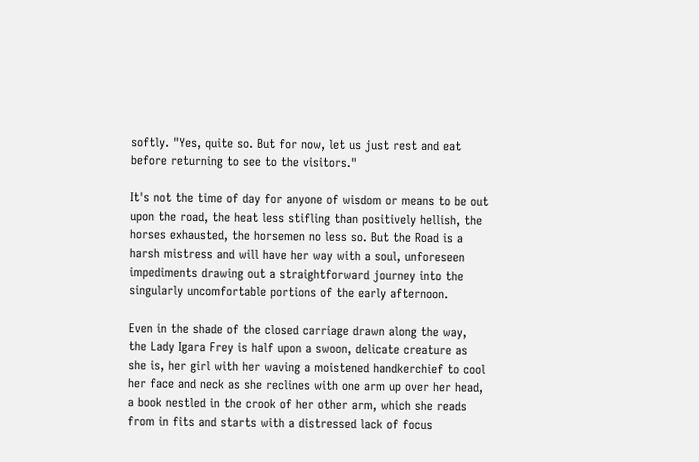softly. "Yes, quite so. But for now, let us just rest and eat before returning to see to the visitors."

It's not the time of day for anyone of wisdom or means to be out upon the road, the heat less stifling than positively hellish, the horses exhausted, the horsemen no less so. But the Road is a harsh mistress and will have her way with a soul, unforeseen impediments drawing out a straightforward journey into the singularly uncomfortable portions of the early afternoon.

Even in the shade of the closed carriage drawn along the way, the Lady Igara Frey is half upon a swoon, delicate creature as she is, her girl with her waving a moistened handkerchief to cool her face and neck as she reclines with one arm up over her head, a book nestled in the crook of her other arm, which she reads from in fits and starts with a distressed lack of focus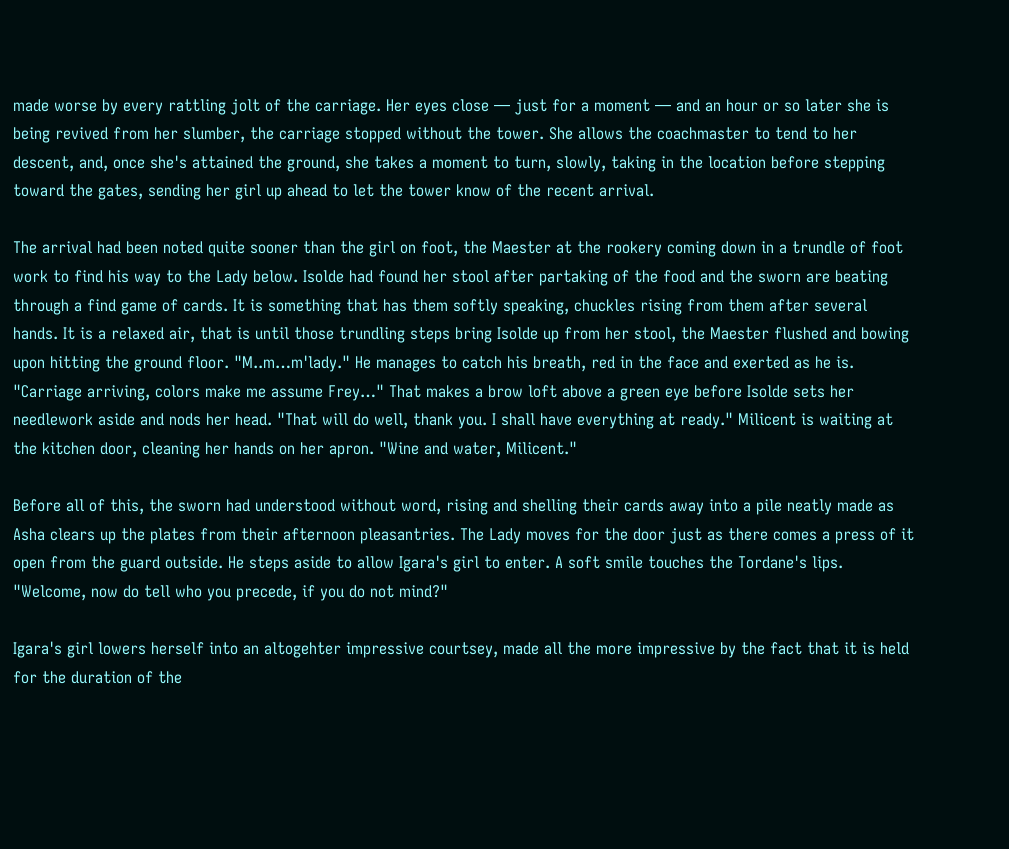made worse by every rattling jolt of the carriage. Her eyes close — just for a moment — and an hour or so later she is being revived from her slumber, the carriage stopped without the tower. She allows the coachmaster to tend to her descent, and, once she's attained the ground, she takes a moment to turn, slowly, taking in the location before stepping toward the gates, sending her girl up ahead to let the tower know of the recent arrival.

The arrival had been noted quite sooner than the girl on foot, the Maester at the rookery coming down in a trundle of foot work to find his way to the Lady below. Isolde had found her stool after partaking of the food and the sworn are beating through a find game of cards. It is something that has them softly speaking, chuckles rising from them after several hands. It is a relaxed air, that is until those trundling steps bring Isolde up from her stool, the Maester flushed and bowing upon hitting the ground floor. "M..m…m'lady." He manages to catch his breath, red in the face and exerted as he is. "Carriage arriving, colors make me assume Frey…" That makes a brow loft above a green eye before Isolde sets her needlework aside and nods her head. "That will do well, thank you. I shall have everything at ready." Milicent is waiting at the kitchen door, cleaning her hands on her apron. "Wine and water, Milicent."

Before all of this, the sworn had understood without word, rising and shelling their cards away into a pile neatly made as Asha clears up the plates from their afternoon pleasantries. The Lady moves for the door just as there comes a press of it open from the guard outside. He steps aside to allow Igara's girl to enter. A soft smile touches the Tordane's lips. "Welcome, now do tell who you precede, if you do not mind?"

Igara's girl lowers herself into an altogehter impressive courtsey, made all the more impressive by the fact that it is held for the duration of the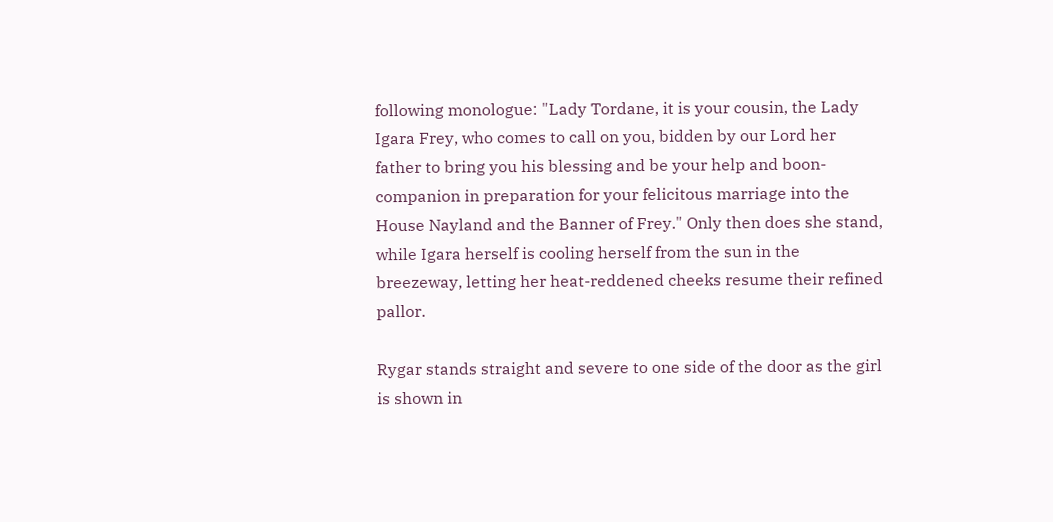following monologue: "Lady Tordane, it is your cousin, the Lady Igara Frey, who comes to call on you, bidden by our Lord her father to bring you his blessing and be your help and boon-companion in preparation for your felicitous marriage into the House Nayland and the Banner of Frey." Only then does she stand, while Igara herself is cooling herself from the sun in the breezeway, letting her heat-reddened cheeks resume their refined pallor.

Rygar stands straight and severe to one side of the door as the girl is shown in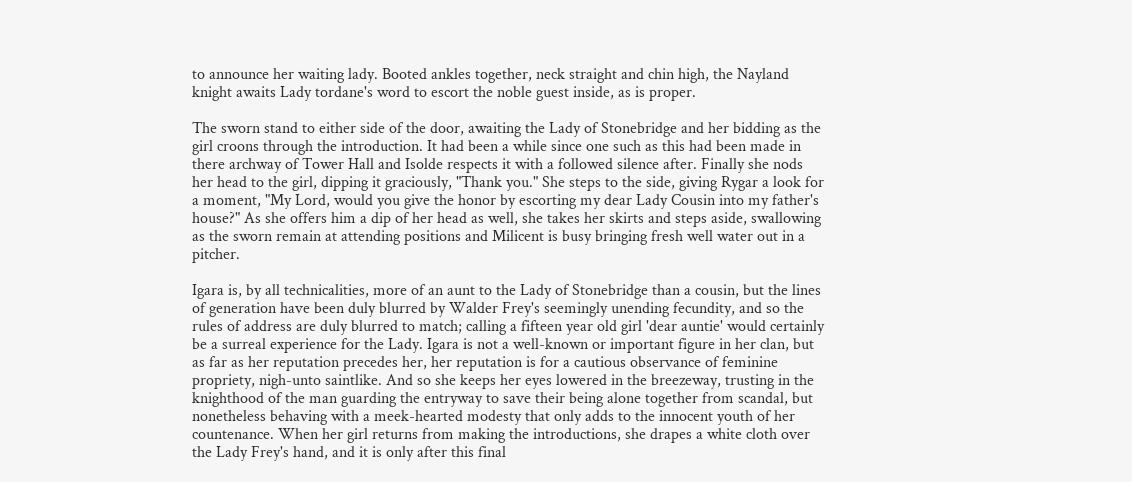to announce her waiting lady. Booted ankles together, neck straight and chin high, the Nayland knight awaits Lady tordane's word to escort the noble guest inside, as is proper.

The sworn stand to either side of the door, awaiting the Lady of Stonebridge and her bidding as the girl croons through the introduction. It had been a while since one such as this had been made in there archway of Tower Hall and Isolde respects it with a followed silence after. Finally she nods her head to the girl, dipping it graciously, "Thank you." She steps to the side, giving Rygar a look for a moment, "My Lord, would you give the honor by escorting my dear Lady Cousin into my father's house?" As she offers him a dip of her head as well, she takes her skirts and steps aside, swallowing as the sworn remain at attending positions and Milicent is busy bringing fresh well water out in a pitcher.

Igara is, by all technicalities, more of an aunt to the Lady of Stonebridge than a cousin, but the lines of generation have been duly blurred by Walder Frey's seemingly unending fecundity, and so the rules of address are duly blurred to match; calling a fifteen year old girl 'dear auntie' would certainly be a surreal experience for the Lady. Igara is not a well-known or important figure in her clan, but as far as her reputation precedes her, her reputation is for a cautious observance of feminine propriety, nigh-unto saintlike. And so she keeps her eyes lowered in the breezeway, trusting in the knighthood of the man guarding the entryway to save their being alone together from scandal, but nonetheless behaving with a meek-hearted modesty that only adds to the innocent youth of her countenance. When her girl returns from making the introductions, she drapes a white cloth over the Lady Frey's hand, and it is only after this final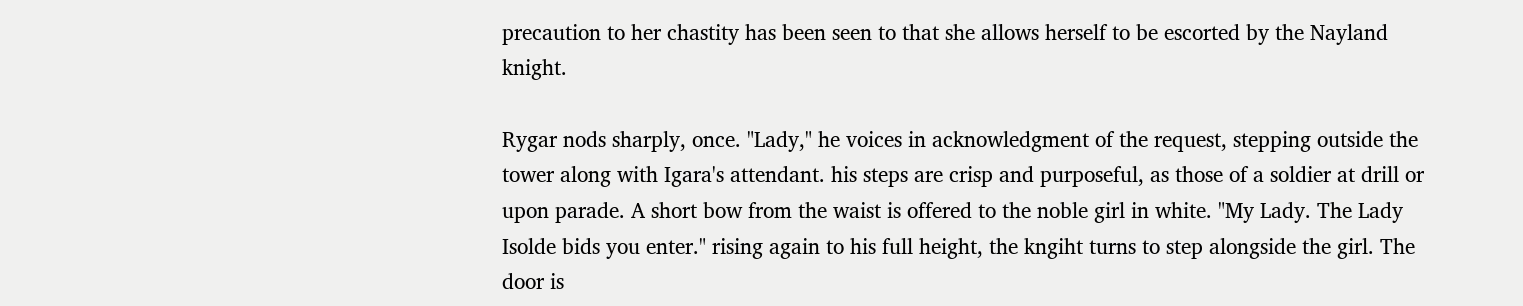precaution to her chastity has been seen to that she allows herself to be escorted by the Nayland knight.

Rygar nods sharply, once. "Lady," he voices in acknowledgment of the request, stepping outside the tower along with Igara's attendant. his steps are crisp and purposeful, as those of a soldier at drill or upon parade. A short bow from the waist is offered to the noble girl in white. "My Lady. The Lady Isolde bids you enter." rising again to his full height, the kngiht turns to step alongside the girl. The door is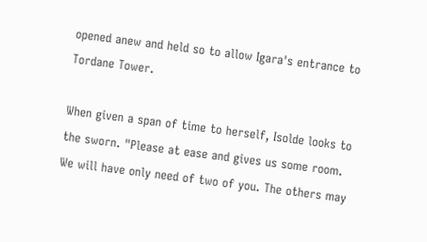opened anew and held so to allow Igara's entrance to Tordane Tower.

When given a span of time to herself, Isolde looks to the sworn. "Please at ease and gives us some room. We will have only need of two of you. The others may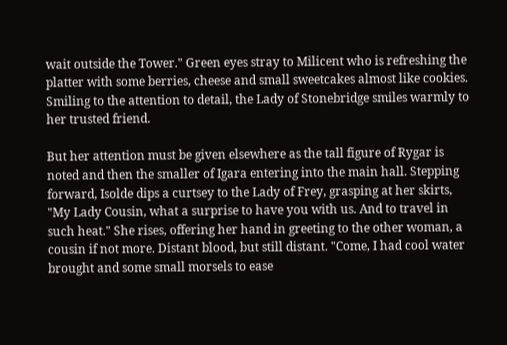wait outside the Tower." Green eyes stray to Milicent who is refreshing the platter with some berries, cheese and small sweetcakes almost like cookies. Smiling to the attention to detail, the Lady of Stonebridge smiles warmly to her trusted friend.

But her attention must be given elsewhere as the tall figure of Rygar is noted and then the smaller of Igara entering into the main hall. Stepping forward, Isolde dips a curtsey to the Lady of Frey, grasping at her skirts, "My Lady Cousin, what a surprise to have you with us. And to travel in such heat." She rises, offering her hand in greeting to the other woman, a cousin if not more. Distant blood, but still distant. "Come, I had cool water brought and some small morsels to ease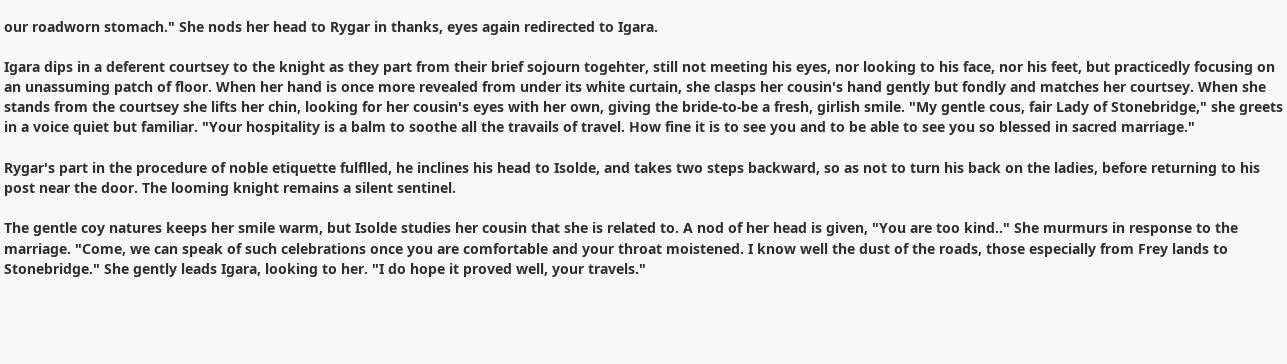our roadworn stomach." She nods her head to Rygar in thanks, eyes again redirected to Igara.

Igara dips in a deferent courtsey to the knight as they part from their brief sojourn togehter, still not meeting his eyes, nor looking to his face, nor his feet, but practicedly focusing on an unassuming patch of floor. When her hand is once more revealed from under its white curtain, she clasps her cousin's hand gently but fondly and matches her courtsey. When she stands from the courtsey she lifts her chin, looking for her cousin's eyes with her own, giving the bride-to-be a fresh, girlish smile. "My gentle cous, fair Lady of Stonebridge," she greets in a voice quiet but familiar. "Your hospitality is a balm to soothe all the travails of travel. How fine it is to see you and to be able to see you so blessed in sacred marriage."

Rygar's part in the procedure of noble etiquette fulflled, he inclines his head to Isolde, and takes two steps backward, so as not to turn his back on the ladies, before returning to his post near the door. The looming knight remains a silent sentinel.

The gentle coy natures keeps her smile warm, but Isolde studies her cousin that she is related to. A nod of her head is given, "You are too kind.." She murmurs in response to the marriage. "Come, we can speak of such celebrations once you are comfortable and your throat moistened. I know well the dust of the roads, those especially from Frey lands to Stonebridge." She gently leads Igara, looking to her. "I do hope it proved well, your travels."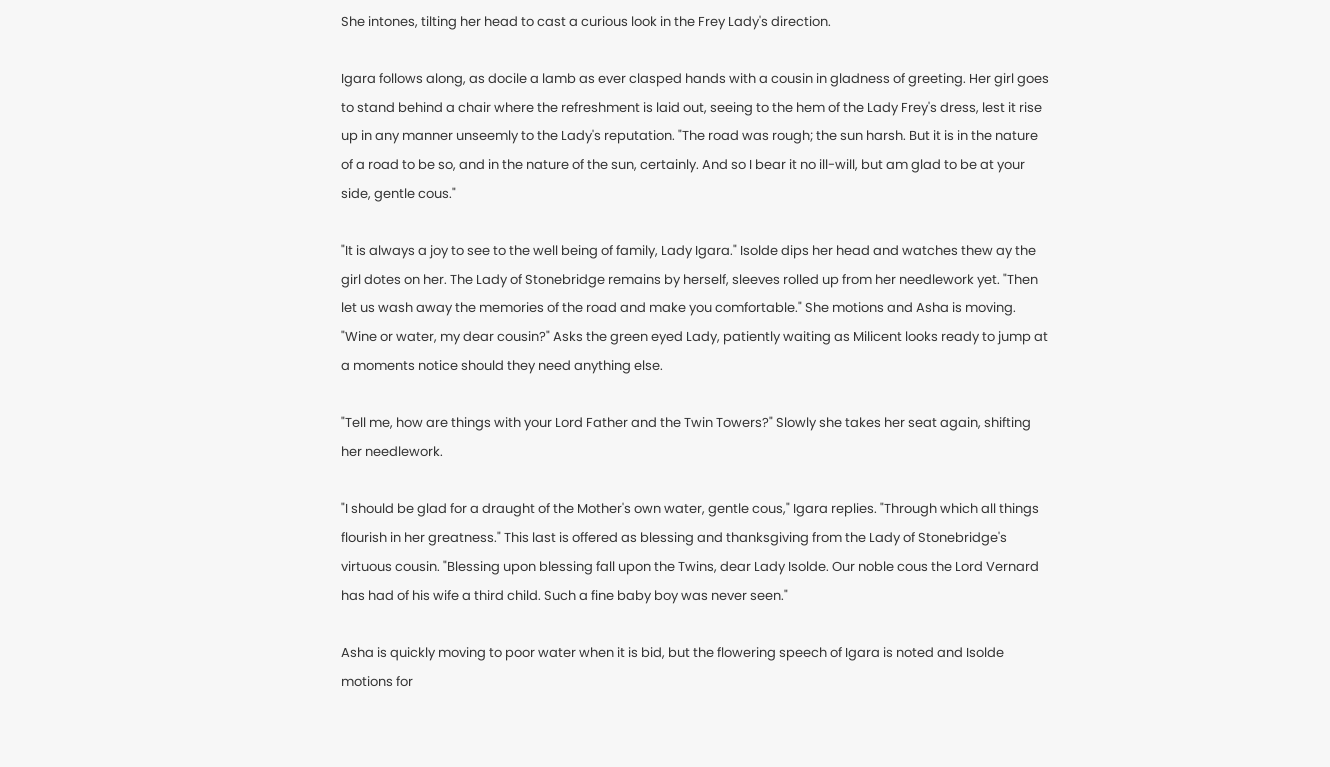She intones, tilting her head to cast a curious look in the Frey Lady's direction.

Igara follows along, as docile a lamb as ever clasped hands with a cousin in gladness of greeting. Her girl goes to stand behind a chair where the refreshment is laid out, seeing to the hem of the Lady Frey's dress, lest it rise up in any manner unseemly to the Lady's reputation. "The road was rough; the sun harsh. But it is in the nature of a road to be so, and in the nature of the sun, certainly. And so I bear it no ill-will, but am glad to be at your side, gentle cous."

"It is always a joy to see to the well being of family, Lady Igara." Isolde dips her head and watches thew ay the girl dotes on her. The Lady of Stonebridge remains by herself, sleeves rolled up from her needlework yet. "Then let us wash away the memories of the road and make you comfortable." She motions and Asha is moving. "Wine or water, my dear cousin?" Asks the green eyed Lady, patiently waiting as Milicent looks ready to jump at a moments notice should they need anything else.

"Tell me, how are things with your Lord Father and the Twin Towers?" Slowly she takes her seat again, shifting her needlework.

"I should be glad for a draught of the Mother's own water, gentle cous," Igara replies. "Through which all things flourish in her greatness." This last is offered as blessing and thanksgiving from the Lady of Stonebridge's virtuous cousin. "Blessing upon blessing fall upon the Twins, dear Lady Isolde. Our noble cous the Lord Vernard has had of his wife a third child. Such a fine baby boy was never seen."

Asha is quickly moving to poor water when it is bid, but the flowering speech of Igara is noted and Isolde motions for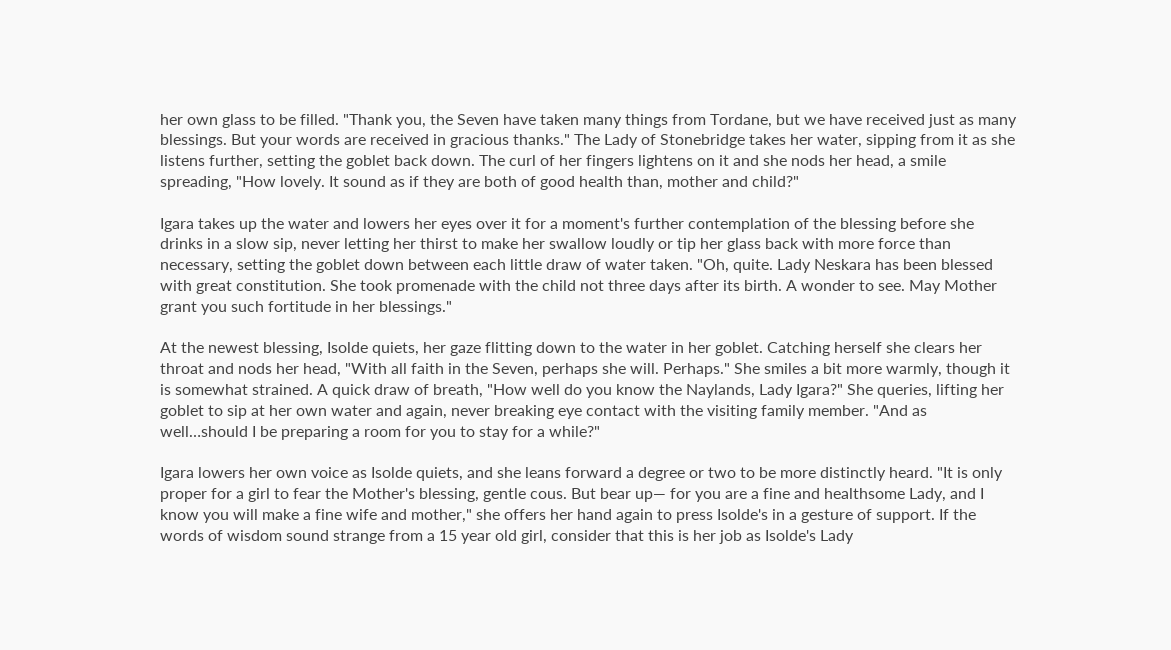her own glass to be filled. "Thank you, the Seven have taken many things from Tordane, but we have received just as many blessings. But your words are received in gracious thanks." The Lady of Stonebridge takes her water, sipping from it as she listens further, setting the goblet back down. The curl of her fingers lightens on it and she nods her head, a smile spreading, "How lovely. It sound as if they are both of good health than, mother and child?"

Igara takes up the water and lowers her eyes over it for a moment's further contemplation of the blessing before she drinks in a slow sip, never letting her thirst to make her swallow loudly or tip her glass back with more force than necessary, setting the goblet down between each little draw of water taken. "Oh, quite. Lady Neskara has been blessed with great constitution. She took promenade with the child not three days after its birth. A wonder to see. May Mother grant you such fortitude in her blessings."

At the newest blessing, Isolde quiets, her gaze flitting down to the water in her goblet. Catching herself she clears her throat and nods her head, "With all faith in the Seven, perhaps she will. Perhaps." She smiles a bit more warmly, though it is somewhat strained. A quick draw of breath, "How well do you know the Naylands, Lady Igara?" She queries, lifting her goblet to sip at her own water and again, never breaking eye contact with the visiting family member. "And as well…should I be preparing a room for you to stay for a while?"

Igara lowers her own voice as Isolde quiets, and she leans forward a degree or two to be more distinctly heard. "It is only proper for a girl to fear the Mother's blessing, gentle cous. But bear up— for you are a fine and healthsome Lady, and I know you will make a fine wife and mother," she offers her hand again to press Isolde's in a gesture of support. If the words of wisdom sound strange from a 15 year old girl, consider that this is her job as Isolde's Lady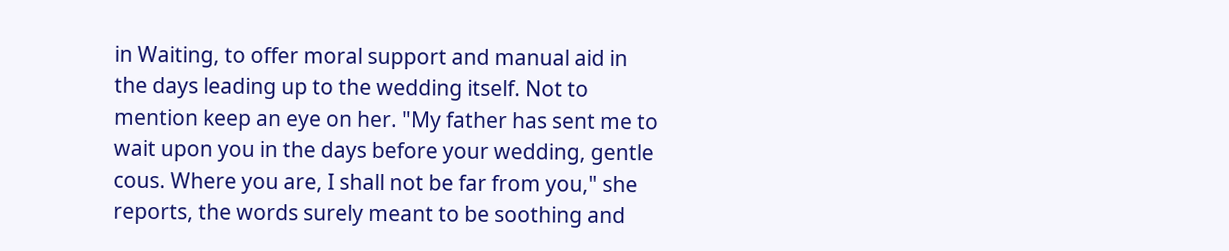in Waiting, to offer moral support and manual aid in the days leading up to the wedding itself. Not to mention keep an eye on her. "My father has sent me to wait upon you in the days before your wedding, gentle cous. Where you are, I shall not be far from you," she reports, the words surely meant to be soothing and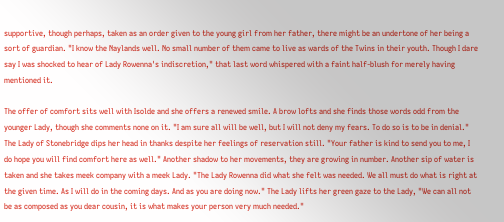supportive, though perhaps, taken as an order given to the young girl from her father, there might be an undertone of her being a sort of guardian. "I know the Naylands well. No small number of them came to live as wards of the Twins in their youth. Though I dare say I was shocked to hear of Lady Rowenna's indiscretion," that last word whispered with a faint half-blush for merely having mentioned it.

The offer of comfort sits well with Isolde and she offers a renewed smile. A brow lofts and she finds those words odd from the younger Lady, though she comments none on it. "I am sure all will be well, but I will not deny my fears. To do so is to be in denial." The Lady of Stonebridge dips her head in thanks despite her feelings of reservation still. "Your father is kind to send you to me, I do hope you will find comfort here as well." Another shadow to her movements, they are growing in number. Another sip of water is taken and she takes meek company with a meek Lady. "The Lady Rowenna did what she felt was needed. We all must do what is right at the given time. As I will do in the coming days. And as you are doing now." The Lady lifts her green gaze to the Lady, "We can all not be as composed as you dear cousin, it is what makes your person very much needed."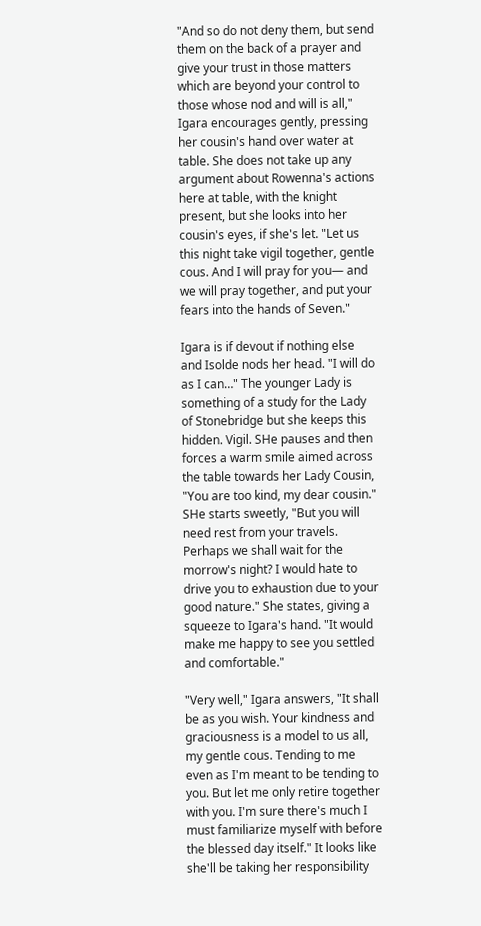"And so do not deny them, but send them on the back of a prayer and give your trust in those matters which are beyond your control to those whose nod and will is all," Igara encourages gently, pressing her cousin's hand over water at table. She does not take up any argument about Rowenna's actions here at table, with the knight present, but she looks into her cousin's eyes, if she's let. "Let us this night take vigil together, gentle cous. And I will pray for you— and we will pray together, and put your fears into the hands of Seven."

Igara is if devout if nothing else and Isolde nods her head. "I will do as I can…" The younger Lady is something of a study for the Lady of Stonebridge but she keeps this hidden. Vigil. SHe pauses and then forces a warm smile aimed across the table towards her Lady Cousin, "You are too kind, my dear cousin." SHe starts sweetly, "But you will need rest from your travels. Perhaps we shall wait for the morrow's night? I would hate to drive you to exhaustion due to your good nature." She states, giving a squeeze to Igara's hand. "It would make me happy to see you settled and comfortable."

"Very well," Igara answers, "It shall be as you wish. Your kindness and graciousness is a model to us all, my gentle cous. Tending to me even as I'm meant to be tending to you. But let me only retire together with you. I'm sure there's much I must familiarize myself with before the blessed day itself." It looks like she'll be taking her responsibility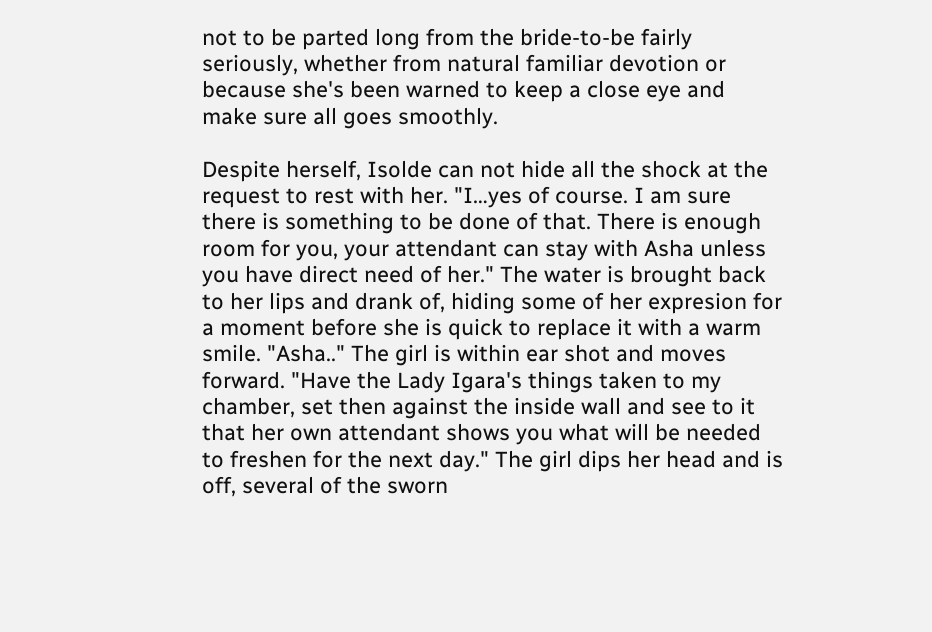not to be parted long from the bride-to-be fairly seriously, whether from natural familiar devotion or because she's been warned to keep a close eye and make sure all goes smoothly.

Despite herself, Isolde can not hide all the shock at the request to rest with her. "I…yes of course. I am sure there is something to be done of that. There is enough room for you, your attendant can stay with Asha unless you have direct need of her." The water is brought back to her lips and drank of, hiding some of her expresion for a moment before she is quick to replace it with a warm smile. "Asha.." The girl is within ear shot and moves forward. "Have the Lady Igara's things taken to my chamber, set then against the inside wall and see to it that her own attendant shows you what will be needed to freshen for the next day." The girl dips her head and is off, several of the sworn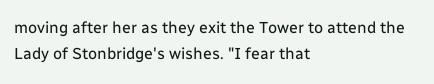moving after her as they exit the Tower to attend the Lady of Stonbridge's wishes. "I fear that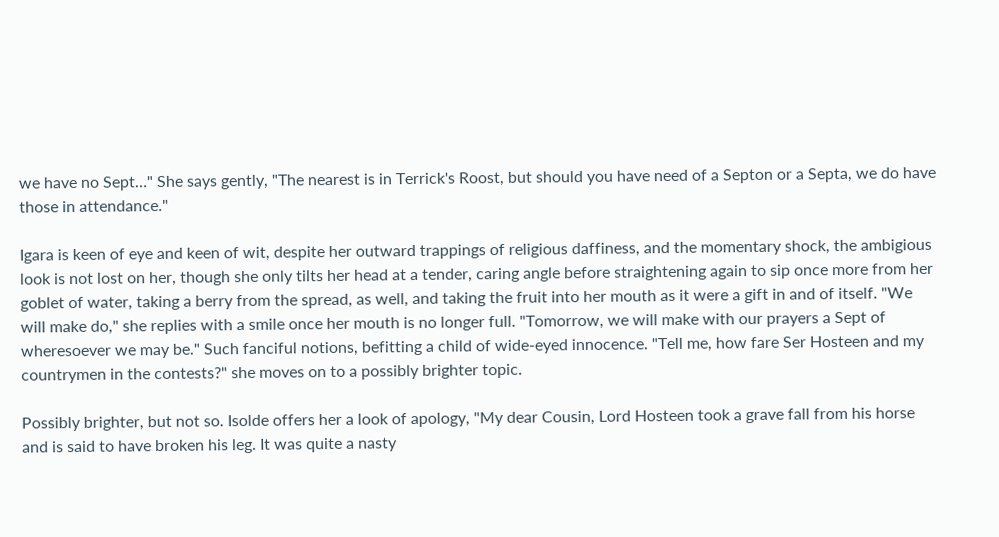we have no Sept…" She says gently, "The nearest is in Terrick's Roost, but should you have need of a Septon or a Septa, we do have those in attendance."

Igara is keen of eye and keen of wit, despite her outward trappings of religious daffiness, and the momentary shock, the ambigious look is not lost on her, though she only tilts her head at a tender, caring angle before straightening again to sip once more from her goblet of water, taking a berry from the spread, as well, and taking the fruit into her mouth as it were a gift in and of itself. "We will make do," she replies with a smile once her mouth is no longer full. "Tomorrow, we will make with our prayers a Sept of wheresoever we may be." Such fanciful notions, befitting a child of wide-eyed innocence. "Tell me, how fare Ser Hosteen and my countrymen in the contests?" she moves on to a possibly brighter topic.

Possibly brighter, but not so. Isolde offers her a look of apology, "My dear Cousin, Lord Hosteen took a grave fall from his horse and is said to have broken his leg. It was quite a nasty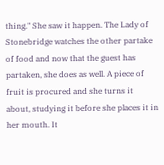thing." She saw it happen. The Lady of Stonebridge watches the other partake of food and now that the guest has partaken, she does as well. A piece of fruit is procured and she turns it about, studying it before she places it in her mouth. It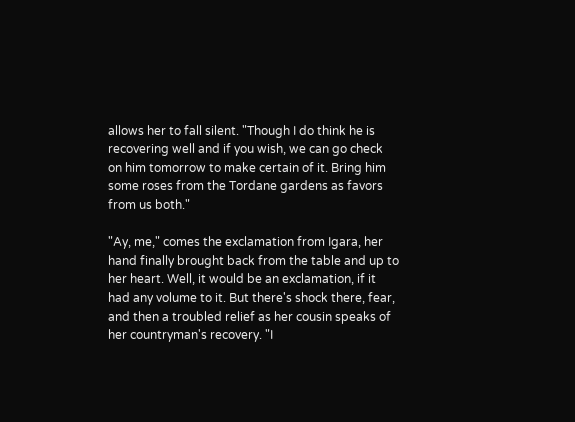allows her to fall silent. "Though I do think he is recovering well and if you wish, we can go check on him tomorrow to make certain of it. Bring him some roses from the Tordane gardens as favors from us both."

"Ay, me," comes the exclamation from Igara, her hand finally brought back from the table and up to her heart. Well, it would be an exclamation, if it had any volume to it. But there's shock there, fear, and then a troubled relief as her cousin speaks of her countryman's recovery. "I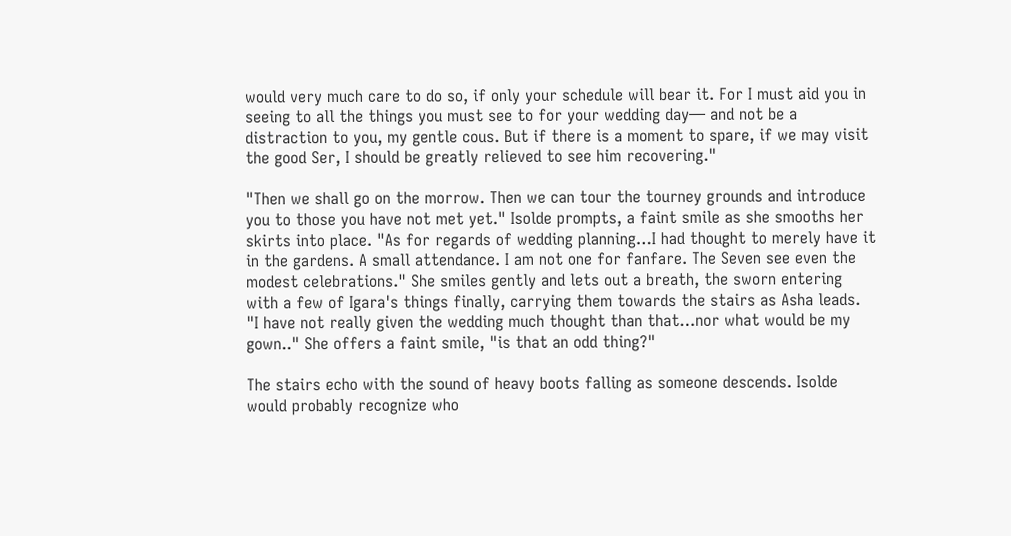would very much care to do so, if only your schedule will bear it. For I must aid you in seeing to all the things you must see to for your wedding day— and not be a distraction to you, my gentle cous. But if there is a moment to spare, if we may visit the good Ser, I should be greatly relieved to see him recovering."

"Then we shall go on the morrow. Then we can tour the tourney grounds and introduce you to those you have not met yet." Isolde prompts, a faint smile as she smooths her skirts into place. "As for regards of wedding planning…I had thought to merely have it in the gardens. A small attendance. I am not one for fanfare. The Seven see even the modest celebrations." She smiles gently and lets out a breath, the sworn entering with a few of Igara's things finally, carrying them towards the stairs as Asha leads. "I have not really given the wedding much thought than that…nor what would be my gown.." She offers a faint smile, "is that an odd thing?"

The stairs echo with the sound of heavy boots falling as someone descends. Isolde would probably recognize who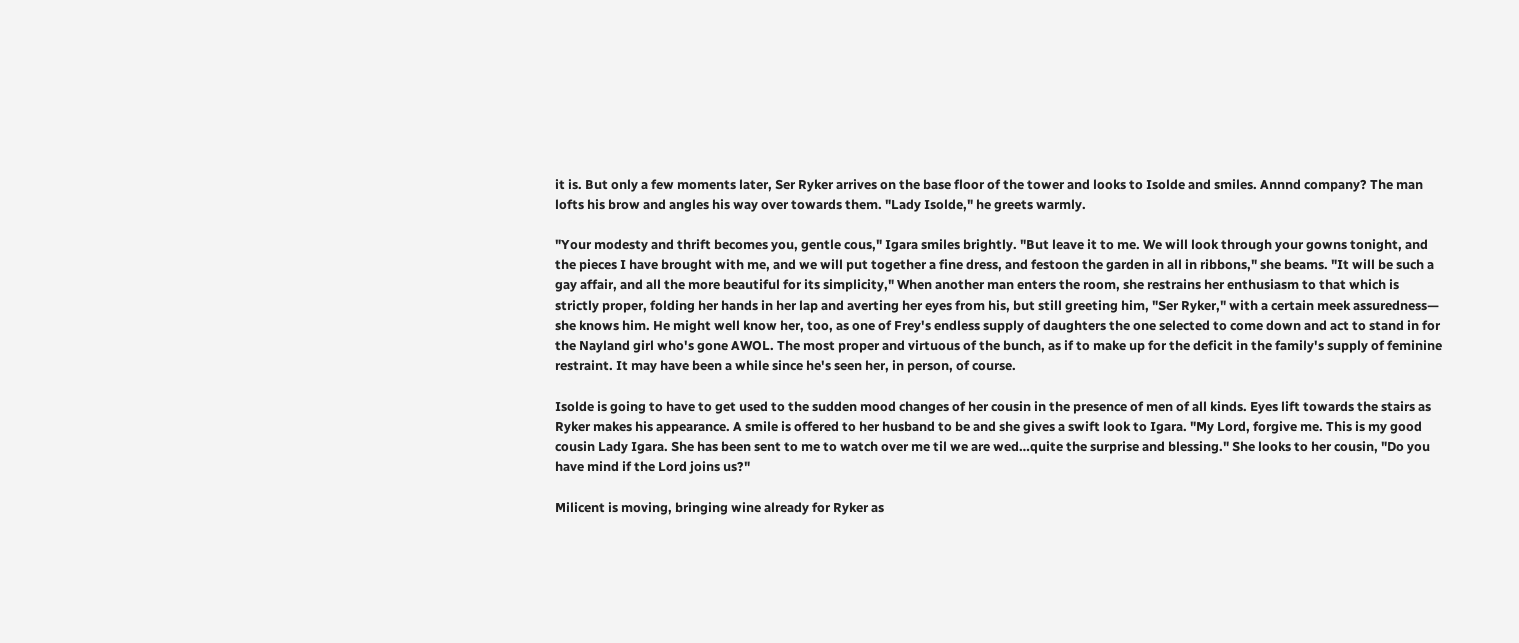it is. But only a few moments later, Ser Ryker arrives on the base floor of the tower and looks to Isolde and smiles. Annnd company? The man lofts his brow and angles his way over towards them. "Lady Isolde," he greets warmly.

"Your modesty and thrift becomes you, gentle cous," Igara smiles brightly. "But leave it to me. We will look through your gowns tonight, and the pieces I have brought with me, and we will put together a fine dress, and festoon the garden in all in ribbons," she beams. "It will be such a gay affair, and all the more beautiful for its simplicity," When another man enters the room, she restrains her enthusiasm to that which is strictly proper, folding her hands in her lap and averting her eyes from his, but still greeting him, "Ser Ryker," with a certain meek assuredness— she knows him. He might well know her, too, as one of Frey's endless supply of daughters the one selected to come down and act to stand in for the Nayland girl who's gone AWOL. The most proper and virtuous of the bunch, as if to make up for the deficit in the family's supply of feminine restraint. It may have been a while since he's seen her, in person, of course.

Isolde is going to have to get used to the sudden mood changes of her cousin in the presence of men of all kinds. Eyes lift towards the stairs as Ryker makes his appearance. A smile is offered to her husband to be and she gives a swift look to Igara. "My Lord, forgive me. This is my good cousin Lady Igara. She has been sent to me to watch over me til we are wed…quite the surprise and blessing." She looks to her cousin, "Do you have mind if the Lord joins us?"

Milicent is moving, bringing wine already for Ryker as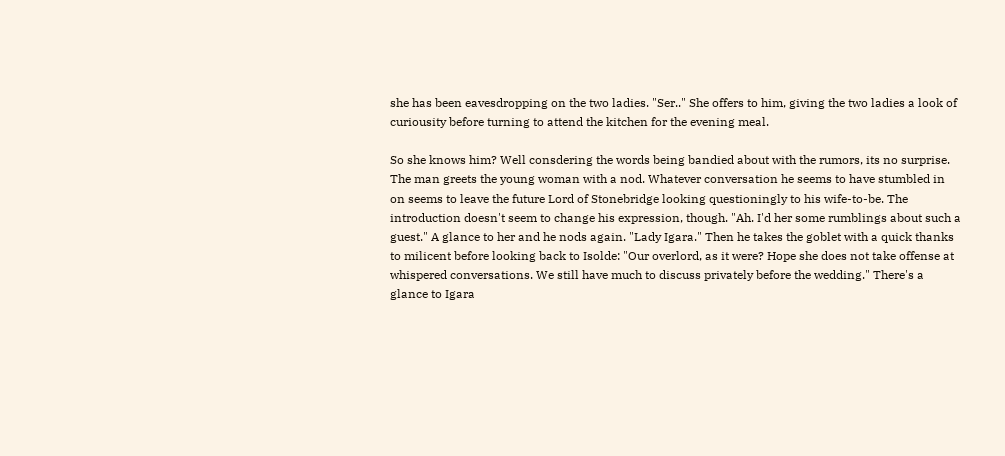she has been eavesdropping on the two ladies. "Ser.." She offers to him, giving the two ladies a look of curiousity before turning to attend the kitchen for the evening meal.

So she knows him? Well consdering the words being bandied about with the rumors, its no surprise. The man greets the young woman with a nod. Whatever conversation he seems to have stumbled in on seems to leave the future Lord of Stonebridge looking questioningly to his wife-to-be. The introduction doesn't seem to change his expression, though. "Ah. I'd her some rumblings about such a guest." A glance to her and he nods again. "Lady Igara." Then he takes the goblet with a quick thanks to milicent before looking back to Isolde: "Our overlord, as it were? Hope she does not take offense at whispered conversations. We still have much to discuss privately before the wedding." There's a glance to Igara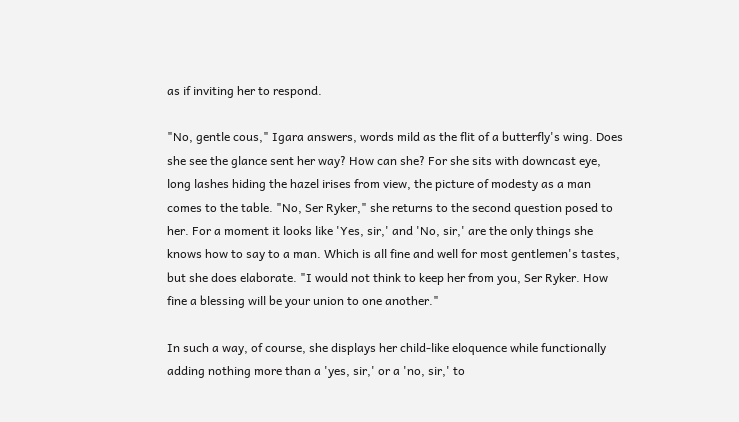as if inviting her to respond.

"No, gentle cous," Igara answers, words mild as the flit of a butterfly's wing. Does she see the glance sent her way? How can she? For she sits with downcast eye, long lashes hiding the hazel irises from view, the picture of modesty as a man comes to the table. "No, Ser Ryker," she returns to the second question posed to her. For a moment it looks like 'Yes, sir,' and 'No, sir,' are the only things she knows how to say to a man. Which is all fine and well for most gentlemen's tastes, but she does elaborate. "I would not think to keep her from you, Ser Ryker. How fine a blessing will be your union to one another."

In such a way, of course, she displays her child-like eloquence while functionally adding nothing more than a 'yes, sir,' or a 'no, sir,' to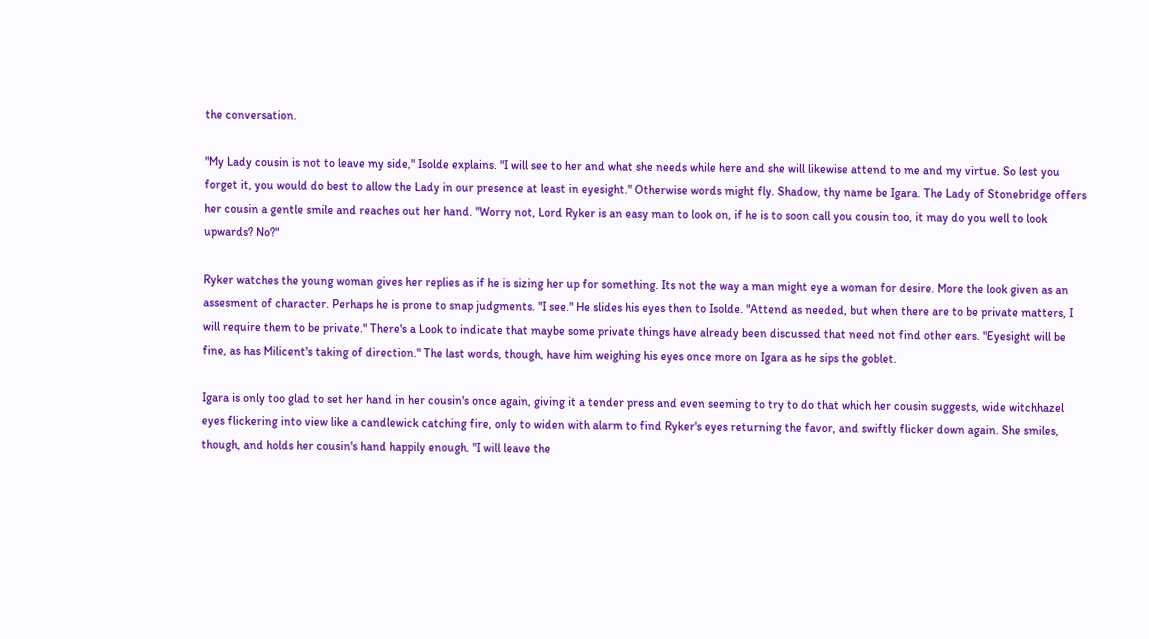the conversation.

"My Lady cousin is not to leave my side," Isolde explains. "I will see to her and what she needs while here and she will likewise attend to me and my virtue. So lest you forget it, you would do best to allow the Lady in our presence at least in eyesight." Otherwise words might fly. Shadow, thy name be Igara. The Lady of Stonebridge offers her cousin a gentle smile and reaches out her hand. "Worry not, Lord Ryker is an easy man to look on, if he is to soon call you cousin too, it may do you well to look upwards? No?"

Ryker watches the young woman gives her replies as if he is sizing her up for something. Its not the way a man might eye a woman for desire. More the look given as an assesment of character. Perhaps he is prone to snap judgments. "I see." He slides his eyes then to Isolde. "Attend as needed, but when there are to be private matters, I will require them to be private." There's a Look to indicate that maybe some private things have already been discussed that need not find other ears. "Eyesight will be fine, as has Milicent's taking of direction." The last words, though, have him weighing his eyes once more on Igara as he sips the goblet.

Igara is only too glad to set her hand in her cousin's once again, giving it a tender press and even seeming to try to do that which her cousin suggests, wide witchhazel eyes flickering into view like a candlewick catching fire, only to widen with alarm to find Ryker's eyes returning the favor, and swiftly flicker down again. She smiles, though, and holds her cousin's hand happily enough. "I will leave the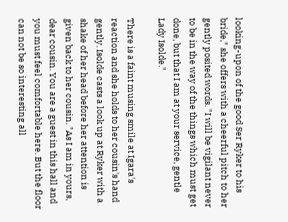looking-upon of the good Ser Ryker to his bride," she offers with a cheerful pitch to her gently posited words. "I will be vigilant never to be in the way of the things which must get done, but that I am at your service, gentle Lady Isolde."

There is a faint musing smile at Igara's reaction and she holds to her cousin's hand gently. Isolde casts a look up at Ryker with a shake of her head before her attention is given back to her cousin. "As I am in yours, dear cousin. You are a guest in this hall and you must feel comfortable here. But the floor can not be so interesting all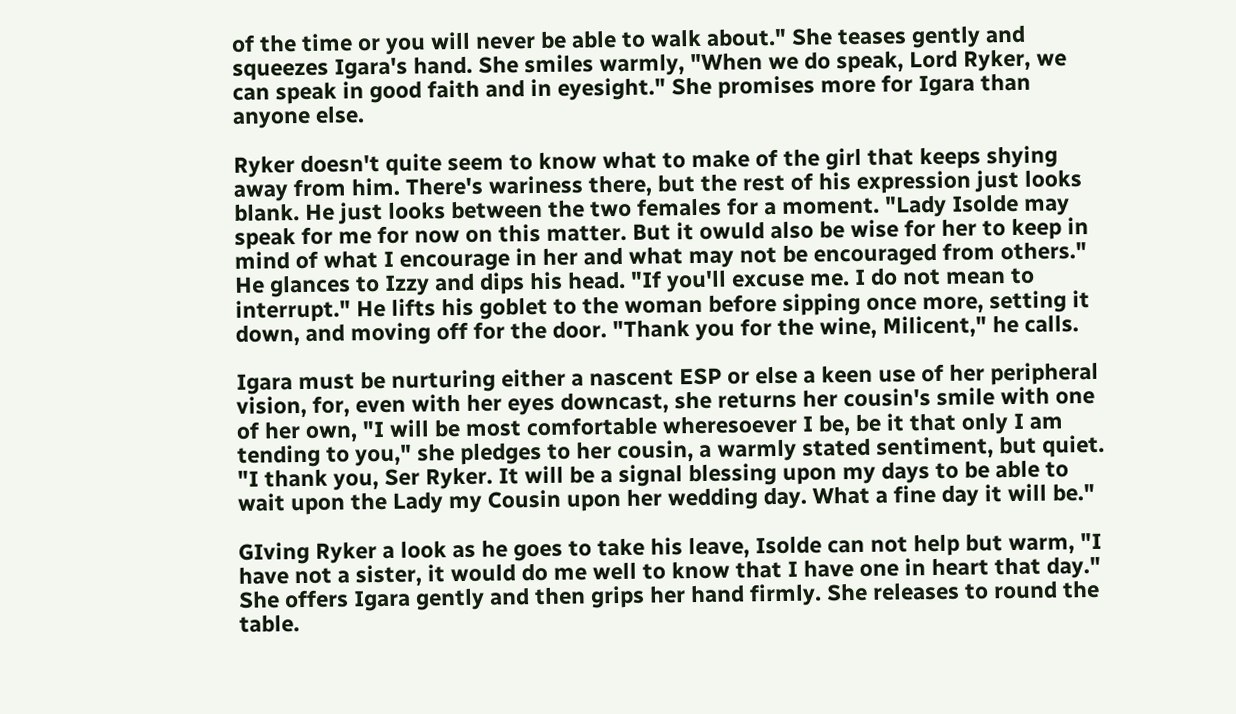of the time or you will never be able to walk about." She teases gently and squeezes Igara's hand. She smiles warmly, "When we do speak, Lord Ryker, we can speak in good faith and in eyesight." She promises more for Igara than anyone else.

Ryker doesn't quite seem to know what to make of the girl that keeps shying away from him. There's wariness there, but the rest of his expression just looks blank. He just looks between the two females for a moment. "Lady Isolde may speak for me for now on this matter. But it owuld also be wise for her to keep in mind of what I encourage in her and what may not be encouraged from others." He glances to Izzy and dips his head. "If you'll excuse me. I do not mean to interrupt." He lifts his goblet to the woman before sipping once more, setting it down, and moving off for the door. "Thank you for the wine, Milicent," he calls.

Igara must be nurturing either a nascent ESP or else a keen use of her peripheral vision, for, even with her eyes downcast, she returns her cousin's smile with one of her own, "I will be most comfortable wheresoever I be, be it that only I am tending to you," she pledges to her cousin, a warmly stated sentiment, but quiet. "I thank you, Ser Ryker. It will be a signal blessing upon my days to be able to wait upon the Lady my Cousin upon her wedding day. What a fine day it will be."

GIving Ryker a look as he goes to take his leave, Isolde can not help but warm, "I have not a sister, it would do me well to know that I have one in heart that day." She offers Igara gently and then grips her hand firmly. She releases to round the table.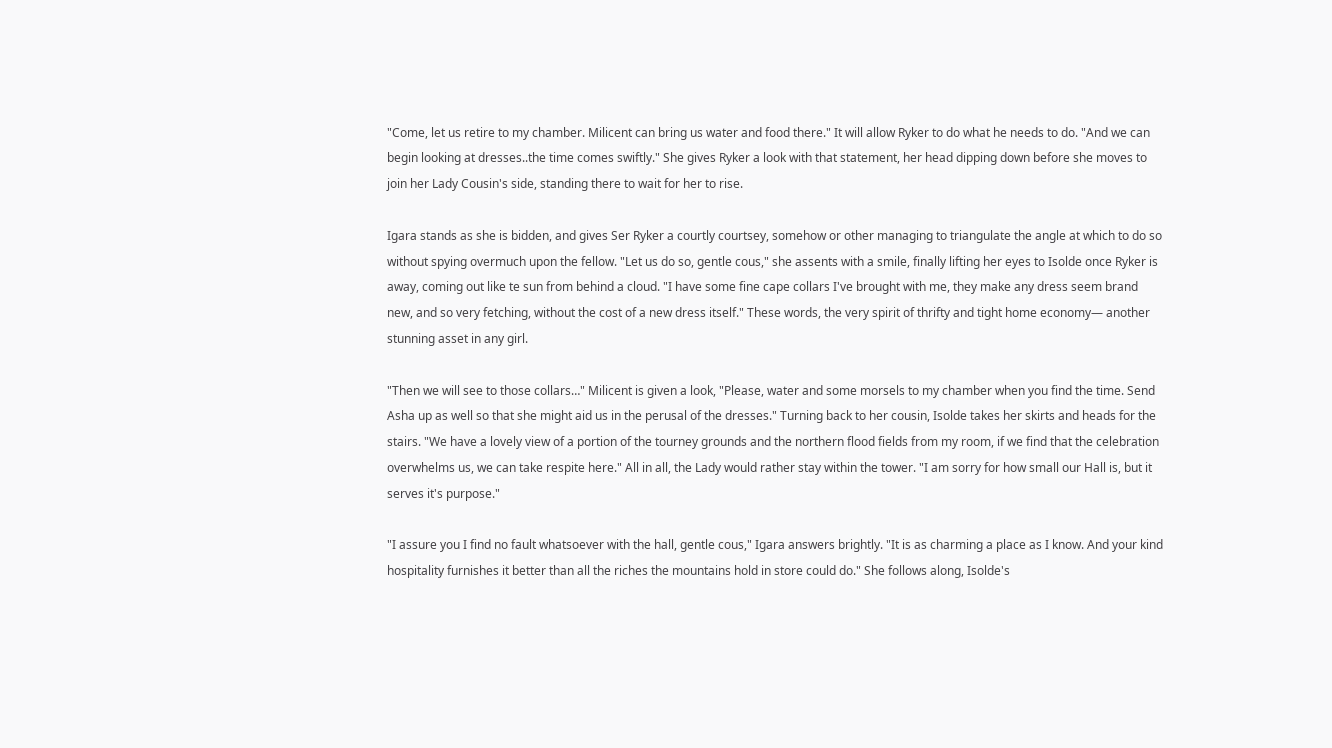"Come, let us retire to my chamber. Milicent can bring us water and food there." It will allow Ryker to do what he needs to do. "And we can begin looking at dresses..the time comes swiftly." She gives Ryker a look with that statement, her head dipping down before she moves to join her Lady Cousin's side, standing there to wait for her to rise.

Igara stands as she is bidden, and gives Ser Ryker a courtly courtsey, somehow or other managing to triangulate the angle at which to do so without spying overmuch upon the fellow. "Let us do so, gentle cous," she assents with a smile, finally lifting her eyes to Isolde once Ryker is away, coming out like te sun from behind a cloud. "I have some fine cape collars I've brought with me, they make any dress seem brand new, and so very fetching, without the cost of a new dress itself." These words, the very spirit of thrifty and tight home economy— another stunning asset in any girl.

"Then we will see to those collars…" Milicent is given a look, "Please, water and some morsels to my chamber when you find the time. Send Asha up as well so that she might aid us in the perusal of the dresses." Turning back to her cousin, Isolde takes her skirts and heads for the stairs. "We have a lovely view of a portion of the tourney grounds and the northern flood fields from my room, if we find that the celebration overwhelms us, we can take respite here." All in all, the Lady would rather stay within the tower. "I am sorry for how small our Hall is, but it serves it's purpose."

"I assure you I find no fault whatsoever with the hall, gentle cous," Igara answers brightly. "It is as charming a place as I know. And your kind hospitality furnishes it better than all the riches the mountains hold in store could do." She follows along, Isolde's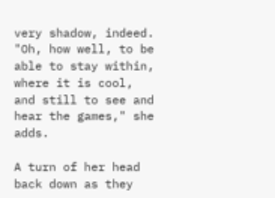very shadow, indeed. "Oh, how well, to be able to stay within, where it is cool, and still to see and hear the games," she adds.

A turn of her head back down as they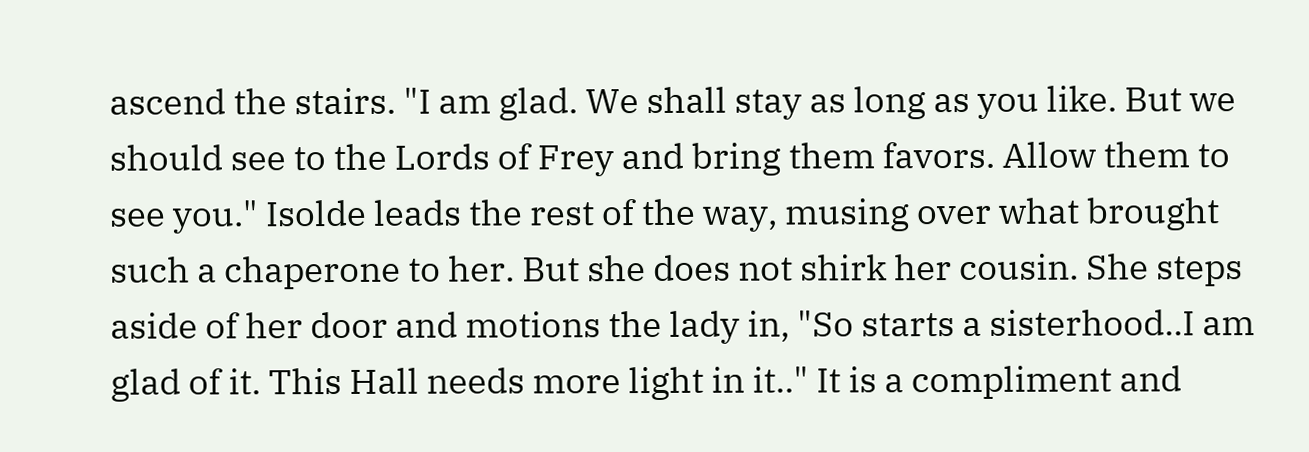ascend the stairs. "I am glad. We shall stay as long as you like. But we should see to the Lords of Frey and bring them favors. Allow them to see you." Isolde leads the rest of the way, musing over what brought such a chaperone to her. But she does not shirk her cousin. She steps aside of her door and motions the lady in, "So starts a sisterhood..I am glad of it. This Hall needs more light in it.." It is a compliment and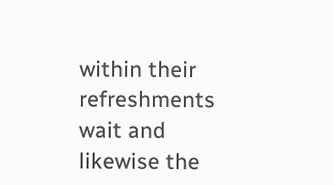within their refreshments wait and likewise the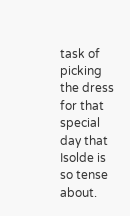task of picking the dress for that special day that Isolde is so tense about.